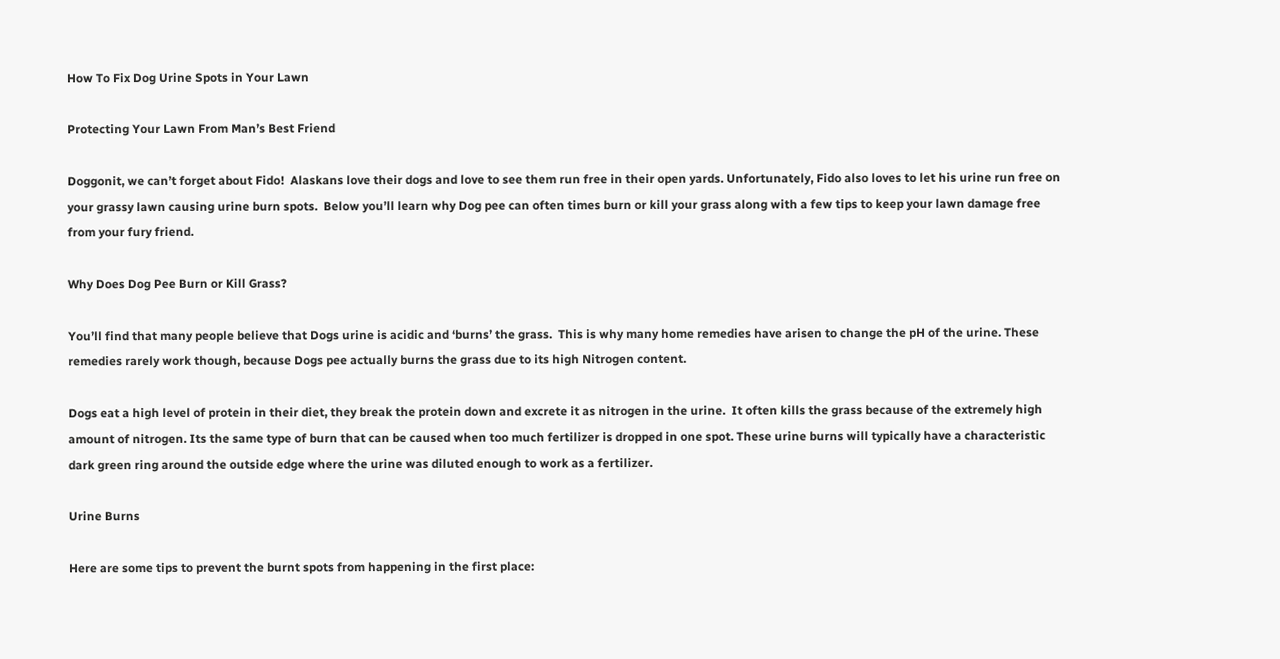How To Fix Dog Urine Spots in Your Lawn

Protecting Your Lawn From Man’s Best Friend

Doggonit, we can’t forget about Fido!  Alaskans love their dogs and love to see them run free in their open yards. Unfortunately, Fido also loves to let his urine run free on your grassy lawn causing urine burn spots.  Below you’ll learn why Dog pee can often times burn or kill your grass along with a few tips to keep your lawn damage free from your fury friend.

Why Does Dog Pee Burn or Kill Grass?

You’ll find that many people believe that Dogs urine is acidic and ‘burns’ the grass.  This is why many home remedies have arisen to change the pH of the urine. These remedies rarely work though, because Dogs pee actually burns the grass due to its high Nitrogen content.

Dogs eat a high level of protein in their diet, they break the protein down and excrete it as nitrogen in the urine.  It often kills the grass because of the extremely high amount of nitrogen. Its the same type of burn that can be caused when too much fertilizer is dropped in one spot. These urine burns will typically have a characteristic dark green ring around the outside edge where the urine was diluted enough to work as a fertilizer.

Urine Burns

Here are some tips to prevent the burnt spots from happening in the first place: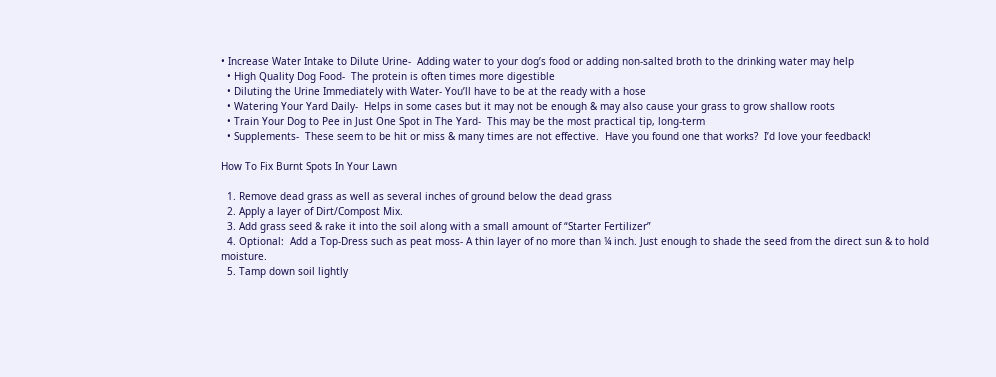• Increase Water Intake to Dilute Urine-  Adding water to your dog’s food or adding non-salted broth to the drinking water may help
  • High Quality Dog Food-  The protein is often times more digestible
  • Diluting the Urine Immediately with Water- You’ll have to be at the ready with a hose
  • Watering Your Yard Daily-  Helps in some cases but it may not be enough & may also cause your grass to grow shallow roots
  • Train Your Dog to Pee in Just One Spot in The Yard-  This may be the most practical tip, long-term
  • Supplements-  These seem to be hit or miss & many times are not effective.  Have you found one that works?  I’d love your feedback!

How To Fix Burnt Spots In Your Lawn

  1. Remove dead grass as well as several inches of ground below the dead grass
  2. Apply a layer of Dirt/Compost Mix.
  3. Add grass seed & rake it into the soil along with a small amount of “Starter Fertilizer”
  4. Optional:  Add a Top-Dress such as peat moss- A thin layer of no more than ¼ inch. Just enough to shade the seed from the direct sun & to hold moisture.
  5. Tamp down soil lightly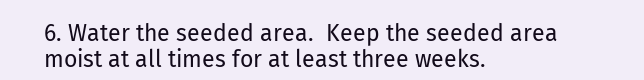6. Water the seeded area.  Keep the seeded area moist at all times for at least three weeks.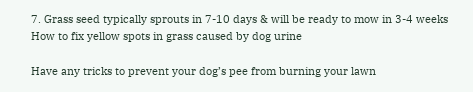7. Grass seed typically sprouts in 7-10 days & will be ready to mow in 3-4 weeks
How to fix yellow spots in grass caused by dog urine

Have any tricks to prevent your dog’s pee from burning your lawn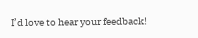I’d love to hear your feedback!